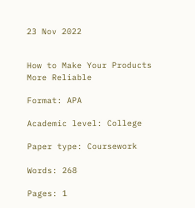23 Nov 2022


How to Make Your Products More Reliable

Format: APA

Academic level: College

Paper type: Coursework

Words: 268

Pages: 1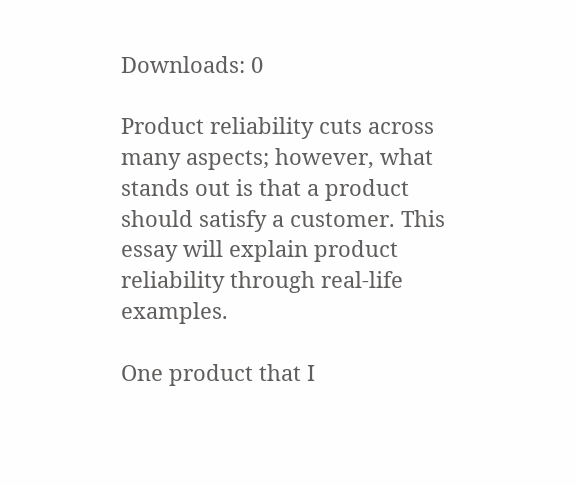Downloads: 0

Product reliability cuts across many aspects; however, what stands out is that a product should satisfy a customer. This essay will explain product reliability through real-life examples.

One product that I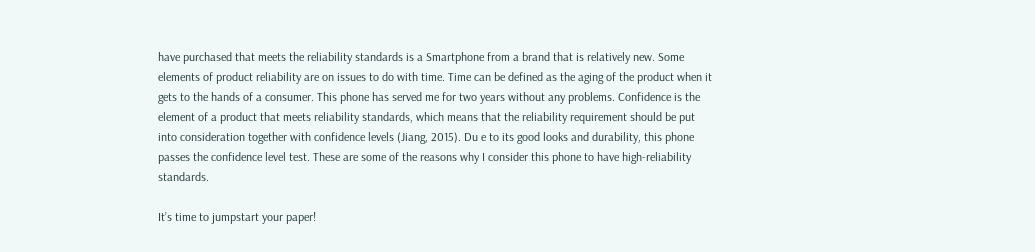have purchased that meets the reliability standards is a Smartphone from a brand that is relatively new. Some elements of product reliability are on issues to do with time. Time can be defined as the aging of the product when it gets to the hands of a consumer. This phone has served me for two years without any problems. Confidence is the element of a product that meets reliability standards, which means that the reliability requirement should be put into consideration together with confidence levels (Jiang, 2015). Du e to its good looks and durability, this phone passes the confidence level test. These are some of the reasons why I consider this phone to have high-reliability standards.

It’s time to jumpstart your paper!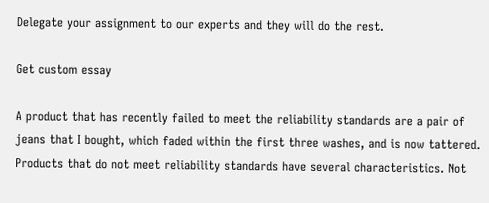Delegate your assignment to our experts and they will do the rest.

Get custom essay

A product that has recently failed to meet the reliability standards are a pair of jeans that I bought, which faded within the first three washes, and is now tattered. Products that do not meet reliability standards have several characteristics. Not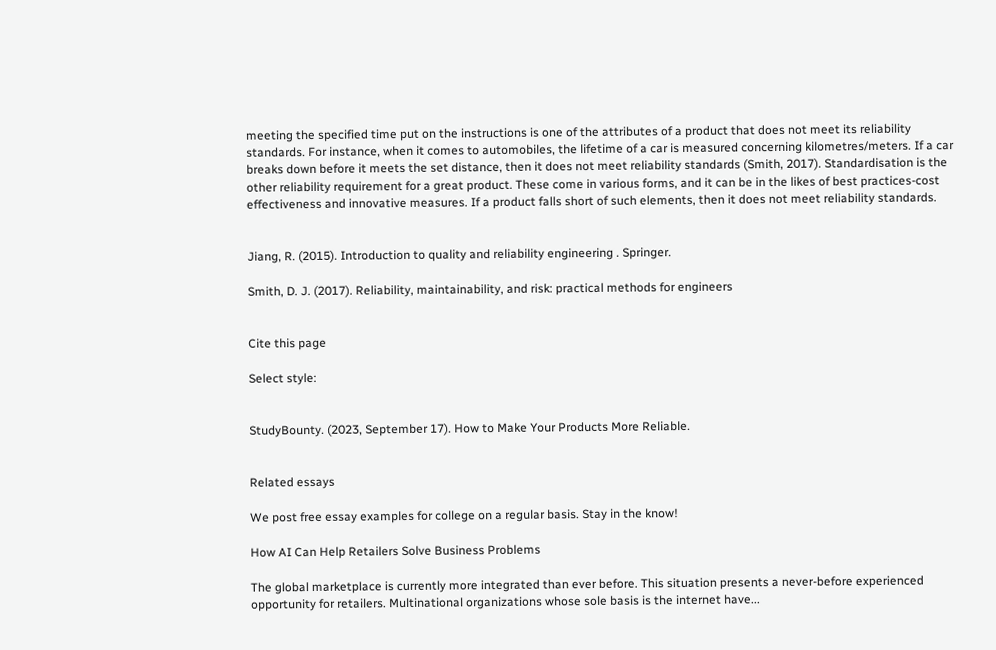meeting the specified time put on the instructions is one of the attributes of a product that does not meet its reliability standards. For instance, when it comes to automobiles, the lifetime of a car is measured concerning kilometres/meters. If a car breaks down before it meets the set distance, then it does not meet reliability standards (Smith, 2017). Standardisation is the other reliability requirement for a great product. These come in various forms, and it can be in the likes of best practices-cost effectiveness and innovative measures. If a product falls short of such elements, then it does not meet reliability standards.


Jiang, R. (2015). Introduction to quality and reliability engineering . Springer.

Smith, D. J. (2017). Reliability, maintainability, and risk: practical methods for engineers


Cite this page

Select style:


StudyBounty. (2023, September 17). How to Make Your Products More Reliable.


Related essays

We post free essay examples for college on a regular basis. Stay in the know!

How AI Can Help Retailers Solve Business Problems

The global marketplace is currently more integrated than ever before. This situation presents a never-before experienced opportunity for retailers. Multinational organizations whose sole basis is the internet have...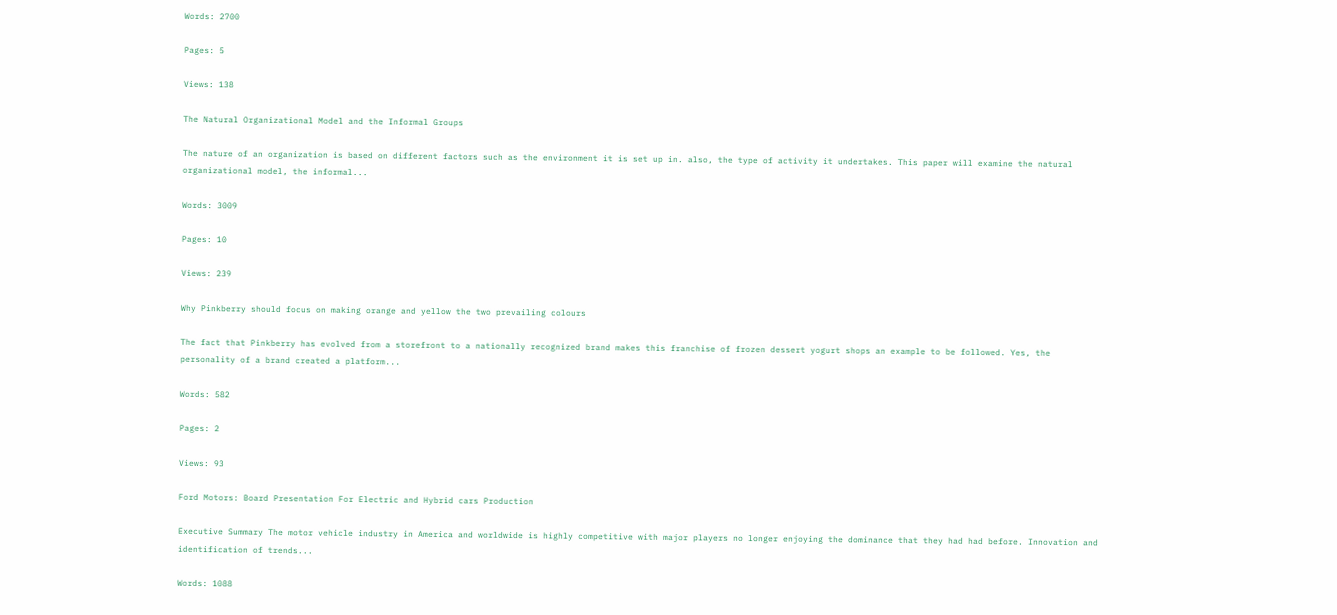Words: 2700

Pages: 5

Views: 138

The Natural Organizational Model and the Informal Groups

The nature of an organization is based on different factors such as the environment it is set up in. also, the type of activity it undertakes. This paper will examine the natural organizational model, the informal...

Words: 3009

Pages: 10

Views: 239

Why Pinkberry should focus on making orange and yellow the two prevailing colours

The fact that Pinkberry has evolved from a storefront to a nationally recognized brand makes this franchise of frozen dessert yogurt shops an example to be followed. Yes, the personality of a brand created a platform...

Words: 582

Pages: 2

Views: 93

Ford Motors: Board Presentation For Electric and Hybrid cars Production

Executive Summary The motor vehicle industry in America and worldwide is highly competitive with major players no longer enjoying the dominance that they had had before. Innovation and identification of trends...

Words: 1088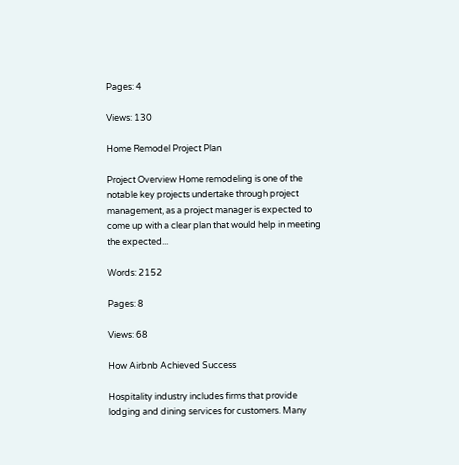Pages: 4

Views: 130

Home Remodel Project Plan

Project Overview Home remodeling is one of the notable key projects undertake through project management, as a project manager is expected to come up with a clear plan that would help in meeting the expected...

Words: 2152

Pages: 8

Views: 68

How Airbnb Achieved Success

Hospitality industry includes firms that provide lodging and dining services for customers. Many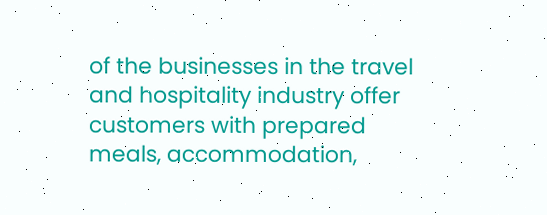of the businesses in the travel and hospitality industry offer customers with prepared meals, accommodation,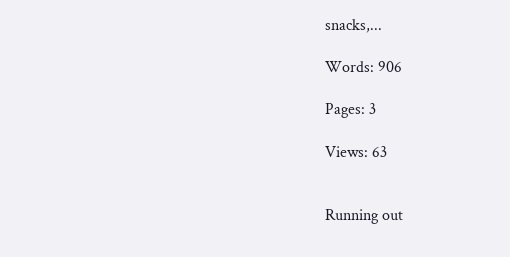snacks,...

Words: 906

Pages: 3

Views: 63


Running out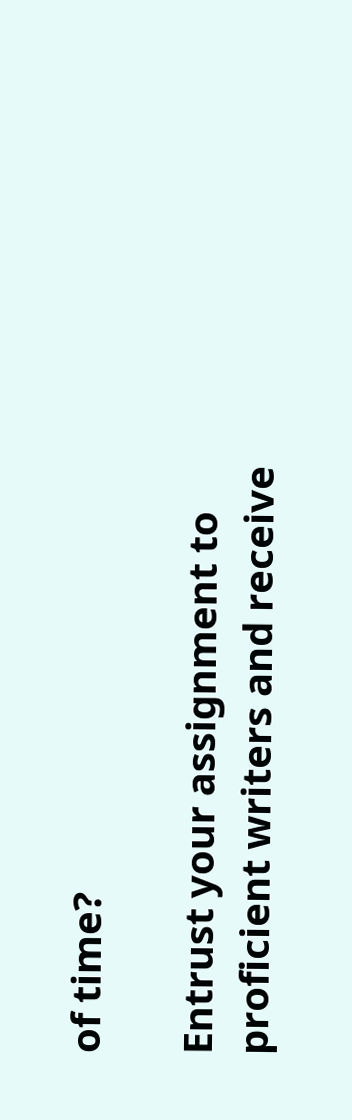of time?

Entrust your assignment to proficient writers and receive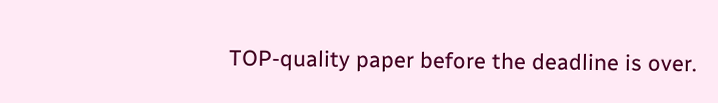TOP-quality paper before the deadline is over.